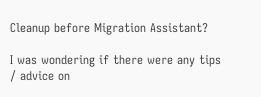Cleanup before Migration Assistant?

I was wondering if there were any tips / advice on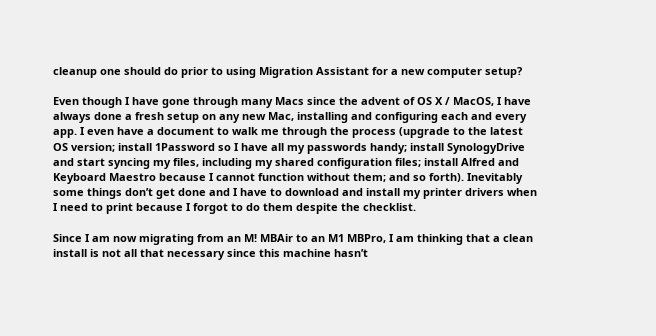cleanup one should do prior to using Migration Assistant for a new computer setup?

Even though I have gone through many Macs since the advent of OS X / MacOS, I have always done a fresh setup on any new Mac, installing and configuring each and every app. I even have a document to walk me through the process (upgrade to the latest OS version; install 1Password so I have all my passwords handy; install SynologyDrive and start syncing my files, including my shared configuration files; install Alfred and Keyboard Maestro because I cannot function without them; and so forth). Inevitably some things don’t get done and I have to download and install my printer drivers when I need to print because I forgot to do them despite the checklist.

Since I am now migrating from an M! MBAir to an M1 MBPro, I am thinking that a clean install is not all that necessary since this machine hasn’t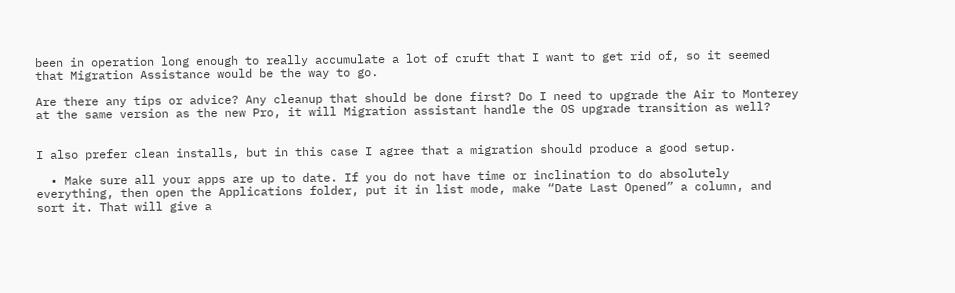been in operation long enough to really accumulate a lot of cruft that I want to get rid of, so it seemed that Migration Assistance would be the way to go.

Are there any tips or advice? Any cleanup that should be done first? Do I need to upgrade the Air to Monterey at the same version as the new Pro, it will Migration assistant handle the OS upgrade transition as well?


I also prefer clean installs, but in this case I agree that a migration should produce a good setup.

  • Make sure all your apps are up to date. If you do not have time or inclination to do absolutely everything, then open the Applications folder, put it in list mode, make “Date Last Opened” a column, and sort it. That will give a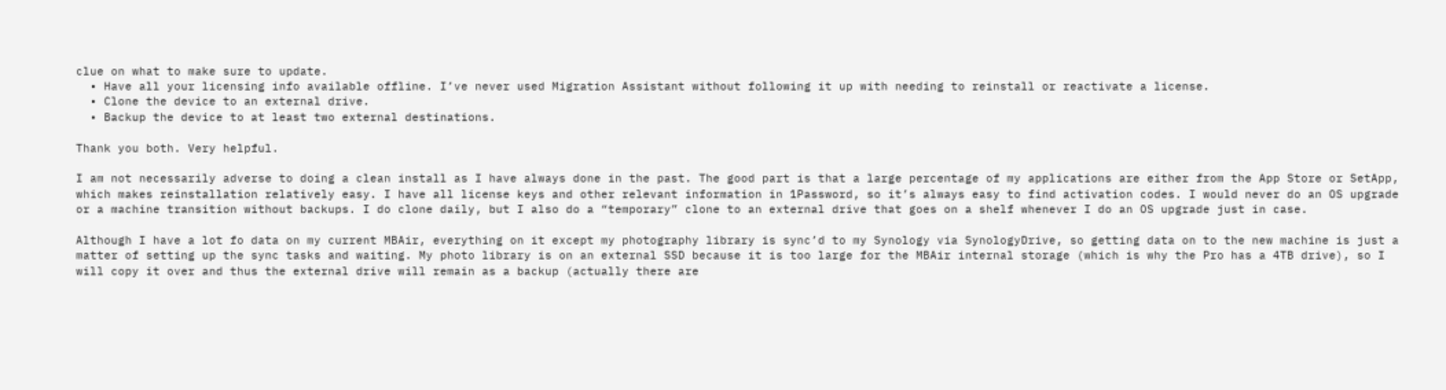clue on what to make sure to update.
  • Have all your licensing info available offline. I’ve never used Migration Assistant without following it up with needing to reinstall or reactivate a license.
  • Clone the device to an external drive.
  • Backup the device to at least two external destinations.

Thank you both. Very helpful.

I am not necessarily adverse to doing a clean install as I have always done in the past. The good part is that a large percentage of my applications are either from the App Store or SetApp, which makes reinstallation relatively easy. I have all license keys and other relevant information in 1Password, so it’s always easy to find activation codes. I would never do an OS upgrade or a machine transition without backups. I do clone daily, but I also do a “temporary” clone to an external drive that goes on a shelf whenever I do an OS upgrade just in case.

Although I have a lot fo data on my current MBAir, everything on it except my photography library is sync’d to my Synology via SynologyDrive, so getting data on to the new machine is just a matter of setting up the sync tasks and waiting. My photo library is on an external SSD because it is too large for the MBAir internal storage (which is why the Pro has a 4TB drive), so I will copy it over and thus the external drive will remain as a backup (actually there are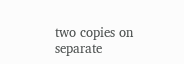two copies on separate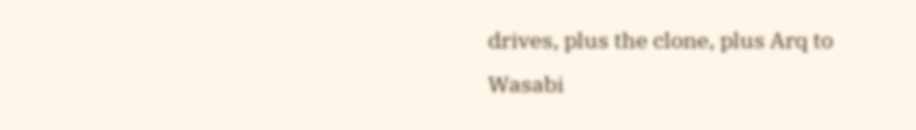drives, plus the clone, plus Arq to Wasabi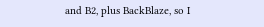and B2, plus BackBlaze, so I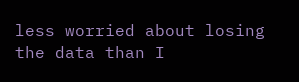less worried about losing the data than I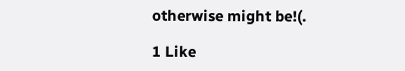otherwise might be!(.

1 Like